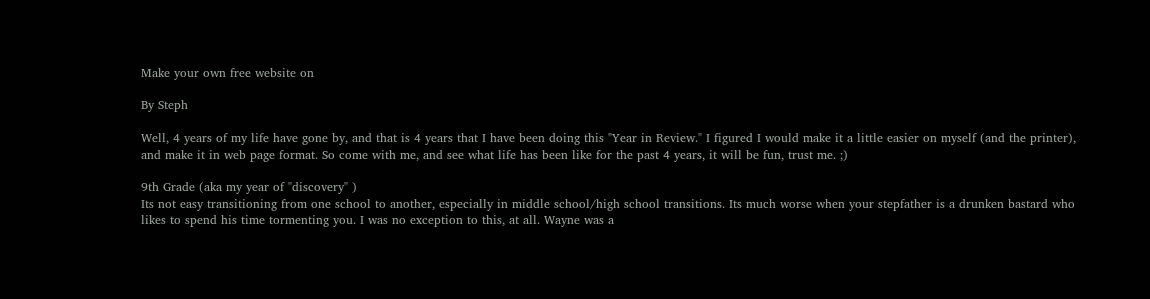Make your own free website on

By Steph

Well, 4 years of my life have gone by, and that is 4 years that I have been doing this "Year in Review." I figured I would make it a little easier on myself (and the printer), and make it in web page format. So come with me, and see what life has been like for the past 4 years, it will be fun, trust me. ;)

9th Grade (aka my year of "discovery" )
Its not easy transitioning from one school to another, especially in middle school/high school transitions. Its much worse when your stepfather is a drunken bastard who likes to spend his time tormenting you. I was no exception to this, at all. Wayne was a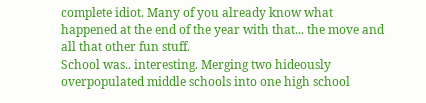complete idiot. Many of you already know what happened at the end of the year with that... the move and all that other fun stuff.
School was.. interesting. Merging two hideously overpopulated middle schools into one high school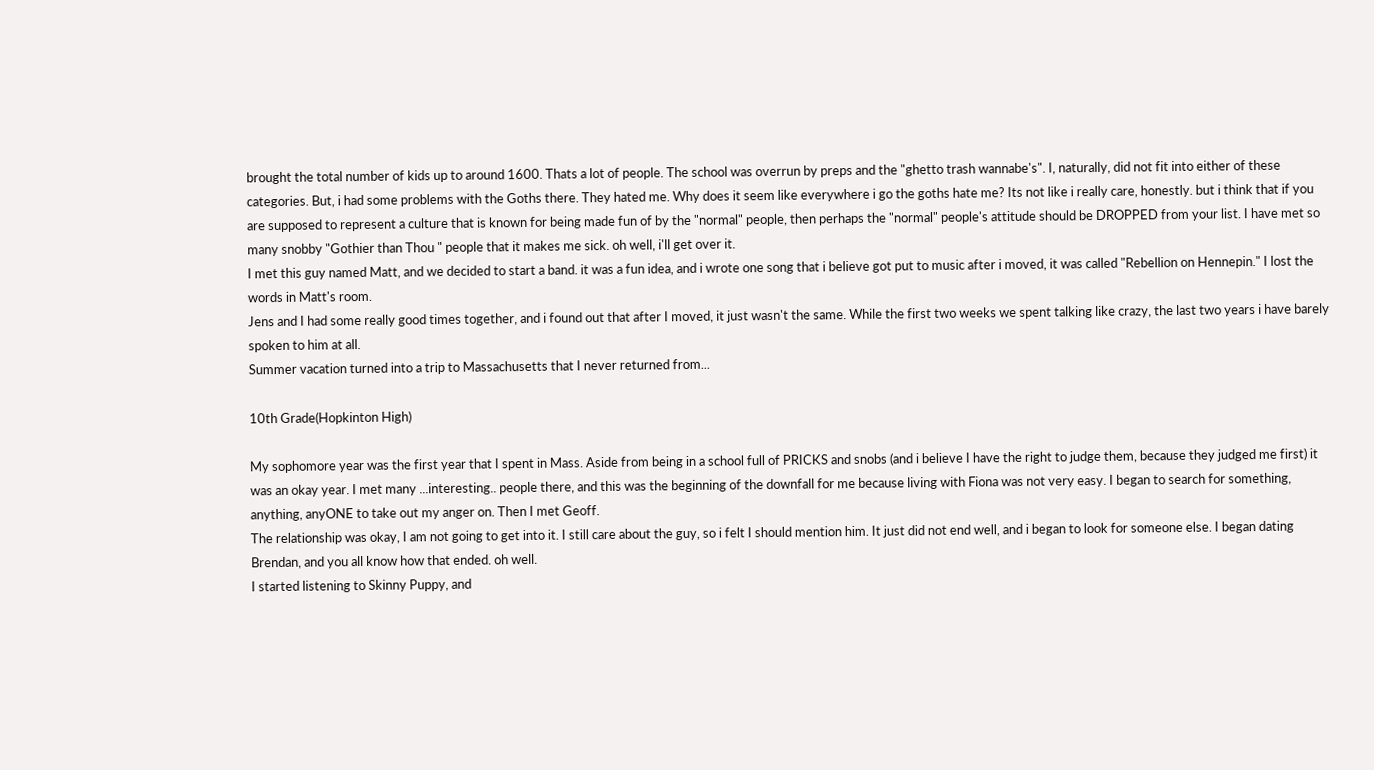brought the total number of kids up to around 1600. Thats a lot of people. The school was overrun by preps and the "ghetto trash wannabe's". I, naturally, did not fit into either of these categories. But, i had some problems with the Goths there. They hated me. Why does it seem like everywhere i go the goths hate me? Its not like i really care, honestly. but i think that if you are supposed to represent a culture that is known for being made fun of by the "normal" people, then perhaps the "normal" people's attitude should be DROPPED from your list. I have met so many snobby "Gothier than Thou " people that it makes me sick. oh well, i'll get over it.
I met this guy named Matt, and we decided to start a band. it was a fun idea, and i wrote one song that i believe got put to music after i moved, it was called "Rebellion on Hennepin." I lost the words in Matt's room.
Jens and I had some really good times together, and i found out that after I moved, it just wasn't the same. While the first two weeks we spent talking like crazy, the last two years i have barely spoken to him at all.
Summer vacation turned into a trip to Massachusetts that I never returned from...

10th Grade(Hopkinton High)

My sophomore year was the first year that I spent in Mass. Aside from being in a school full of PRICKS and snobs (and i believe I have the right to judge them, because they judged me first) it was an okay year. I met many ...interesting.. people there, and this was the beginning of the downfall for me because living with Fiona was not very easy. I began to search for something, anything, anyONE to take out my anger on. Then I met Geoff.
The relationship was okay, I am not going to get into it. I still care about the guy, so i felt I should mention him. It just did not end well, and i began to look for someone else. I began dating Brendan, and you all know how that ended. oh well.
I started listening to Skinny Puppy, and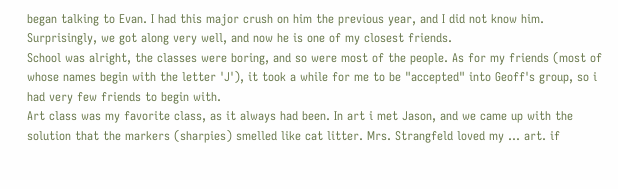began talking to Evan. I had this major crush on him the previous year, and I did not know him. Surprisingly, we got along very well, and now he is one of my closest friends.
School was alright, the classes were boring, and so were most of the people. As for my friends (most of whose names begin with the letter 'J'), it took a while for me to be "accepted" into Geoff's group, so i had very few friends to begin with.
Art class was my favorite class, as it always had been. In art i met Jason, and we came up with the solution that the markers (sharpies) smelled like cat litter. Mrs. Strangfeld loved my ... art. if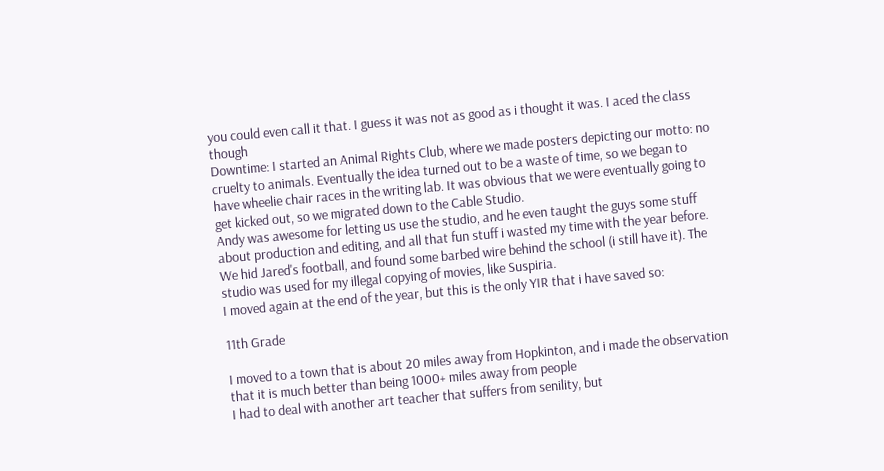you could even call it that. I guess it was not as good as i thought it was. I aced the class though
Downtime: I started an Animal Rights Club, where we made posters depicting our motto: no cruelty to animals. Eventually the idea turned out to be a waste of time, so we began to have wheelie chair races in the writing lab. It was obvious that we were eventually going to get kicked out, so we migrated down to the Cable Studio.
Andy was awesome for letting us use the studio, and he even taught the guys some stuff about production and editing, and all that fun stuff i wasted my time with the year before. We hid Jared's football, and found some barbed wire behind the school (i still have it). The studio was used for my illegal copying of movies, like Suspiria.
I moved again at the end of the year, but this is the only YIR that i have saved so:

11th Grade

I moved to a town that is about 20 miles away from Hopkinton, and i made the observation that it is much better than being 1000+ miles away from people
I had to deal with another art teacher that suffers from senility, but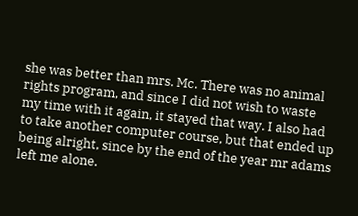she was better than mrs. Mc. There was no animal rights program, and since I did not wish to waste my time with it again, it stayed that way. I also had to take another computer course, but that ended up being alright, since by the end of the year mr adams left me alone.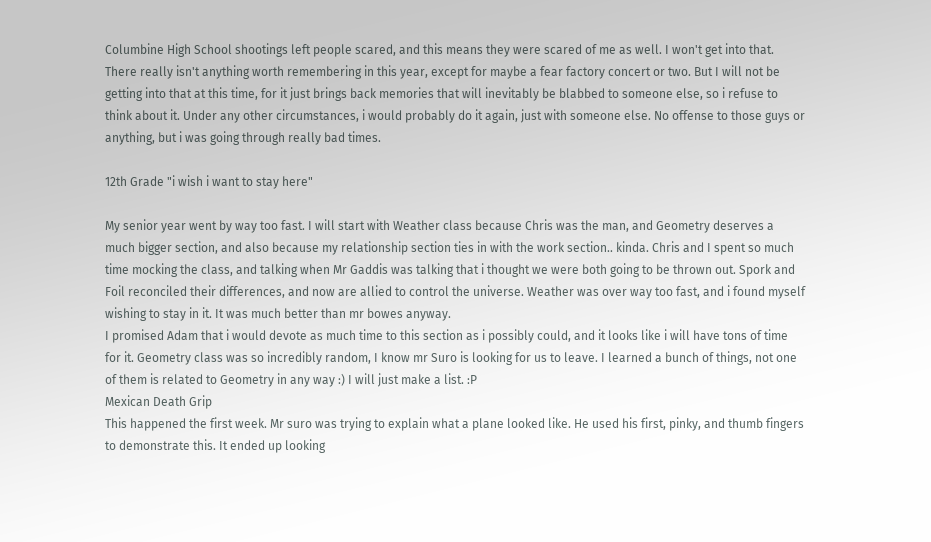Columbine High School shootings left people scared, and this means they were scared of me as well. I won't get into that.
There really isn't anything worth remembering in this year, except for maybe a fear factory concert or two. But I will not be getting into that at this time, for it just brings back memories that will inevitably be blabbed to someone else, so i refuse to think about it. Under any other circumstances, i would probably do it again, just with someone else. No offense to those guys or anything, but i was going through really bad times.

12th Grade "i wish i want to stay here"

My senior year went by way too fast. I will start with Weather class because Chris was the man, and Geometry deserves a much bigger section, and also because my relationship section ties in with the work section.. kinda. Chris and I spent so much time mocking the class, and talking when Mr Gaddis was talking that i thought we were both going to be thrown out. Spork and Foil reconciled their differences, and now are allied to control the universe. Weather was over way too fast, and i found myself wishing to stay in it. It was much better than mr bowes anyway.
I promised Adam that i would devote as much time to this section as i possibly could, and it looks like i will have tons of time for it. Geometry class was so incredibly random, I know mr Suro is looking for us to leave. I learned a bunch of things, not one of them is related to Geometry in any way :) I will just make a list. :P
Mexican Death Grip
This happened the first week. Mr suro was trying to explain what a plane looked like. He used his first, pinky, and thumb fingers to demonstrate this. It ended up looking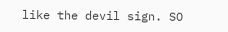like the devil sign. SO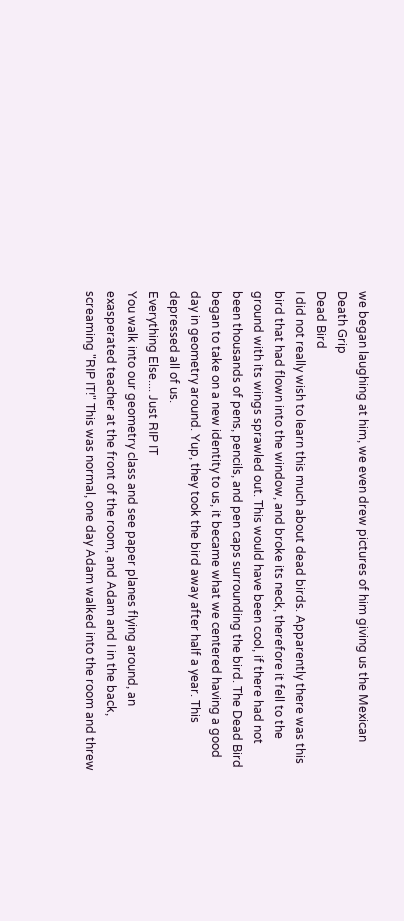we began laughing at him, we even drew pictures of him giving us the Mexican Death Grip
Dead Bird
I did not really wish to learn this much about dead birds. Apparently there was this bird that had flown into the window, and broke its neck, therefore it fell to the ground with its wings sprawled out. This would have been cool, if there had not been thousands of pens, pencils, and pen caps surrounding the bird. The Dead Bird began to take on a new identity to us, it became what we centered having a good day in geometry around. Yup, they took the bird away after half a year. This depressed all of us.
Everything Else.... Just RIP IT
You walk into our geometry class and see paper planes flying around, an exasperated teacher at the front of the room, and Adam and I in the back, screaming "RIP IT!" This was normal, one day Adam walked into the room and threw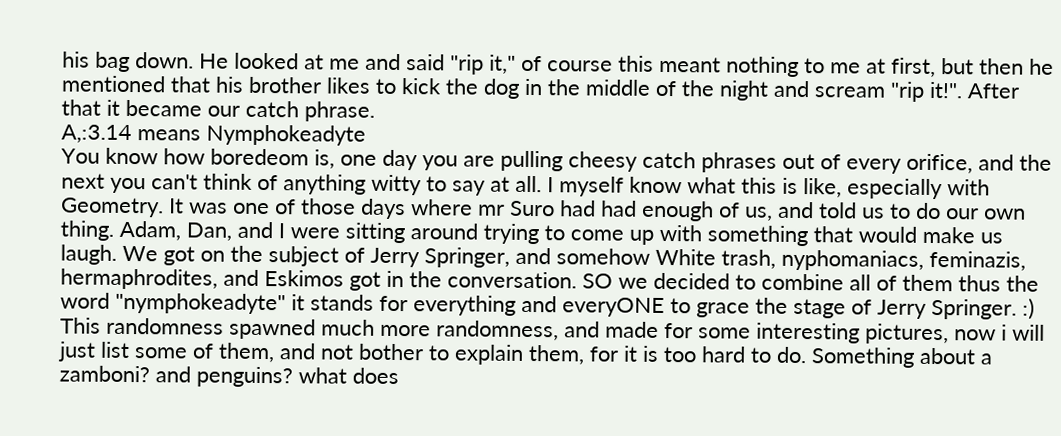his bag down. He looked at me and said "rip it," of course this meant nothing to me at first, but then he mentioned that his brother likes to kick the dog in the middle of the night and scream "rip it!". After that it became our catch phrase.
A,:3.14 means Nymphokeadyte
You know how boredeom is, one day you are pulling cheesy catch phrases out of every orifice, and the next you can't think of anything witty to say at all. I myself know what this is like, especially with Geometry. It was one of those days where mr Suro had had enough of us, and told us to do our own thing. Adam, Dan, and I were sitting around trying to come up with something that would make us laugh. We got on the subject of Jerry Springer, and somehow White trash, nyphomaniacs, feminazis, hermaphrodites, and Eskimos got in the conversation. SO we decided to combine all of them thus the word "nymphokeadyte" it stands for everything and everyONE to grace the stage of Jerry Springer. :)
This randomness spawned much more randomness, and made for some interesting pictures, now i will just list some of them, and not bother to explain them, for it is too hard to do. Something about a zamboni? and penguins? what does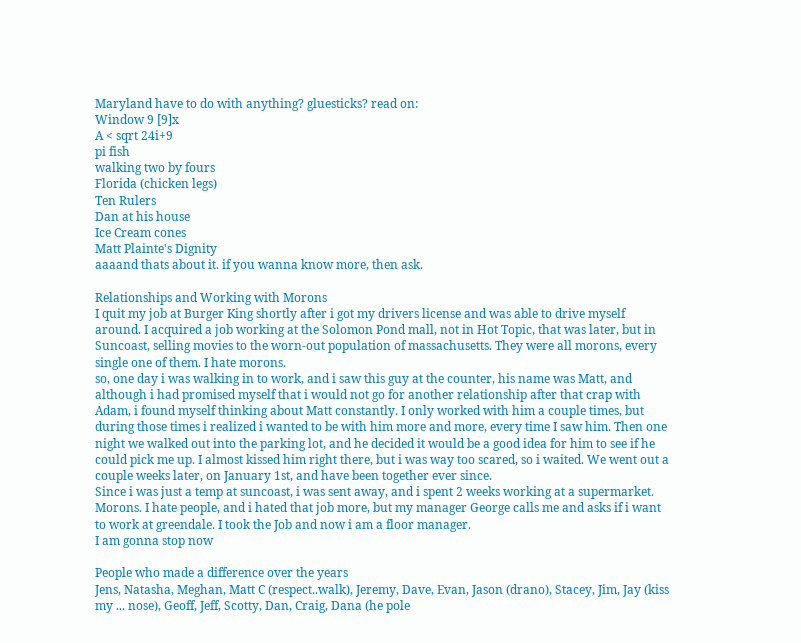Maryland have to do with anything? gluesticks? read on:
Window 9 [9]x
A < sqrt 24i+9
pi fish
walking two by fours
Florida (chicken legs)
Ten Rulers
Dan at his house
Ice Cream cones
Matt Plainte's Dignity
aaaand thats about it. if you wanna know more, then ask.

Relationships and Working with Morons
I quit my job at Burger King shortly after i got my drivers license and was able to drive myself around. I acquired a job working at the Solomon Pond mall, not in Hot Topic, that was later, but in Suncoast, selling movies to the worn-out population of massachusetts. They were all morons, every single one of them. I hate morons.
so, one day i was walking in to work, and i saw this guy at the counter, his name was Matt, and although i had promised myself that i would not go for another relationship after that crap with Adam, i found myself thinking about Matt constantly. I only worked with him a couple times, but during those times i realized i wanted to be with him more and more, every time I saw him. Then one night we walked out into the parking lot, and he decided it would be a good idea for him to see if he could pick me up. I almost kissed him right there, but i was way too scared, so i waited. We went out a couple weeks later, on January 1st, and have been together ever since.
Since i was just a temp at suncoast, i was sent away, and i spent 2 weeks working at a supermarket. Morons. I hate people, and i hated that job more, but my manager George calls me and asks if i want to work at greendale. I took the Job and now i am a floor manager.
I am gonna stop now

People who made a difference over the years
Jens, Natasha, Meghan, Matt C (respect..walk), Jeremy, Dave, Evan, Jason (drano), Stacey, Jim, Jay (kiss my ... nose), Geoff, Jeff, Scotty, Dan, Craig, Dana (he pole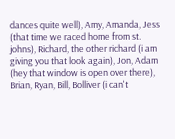dances quite well), Amy, Amanda, Jess (that time we raced home from st. johns), Richard, the other richard (i am giving you that look again), Jon, Adam (hey that window is open over there), Brian, Ryan, Bill, Bolliver (i can't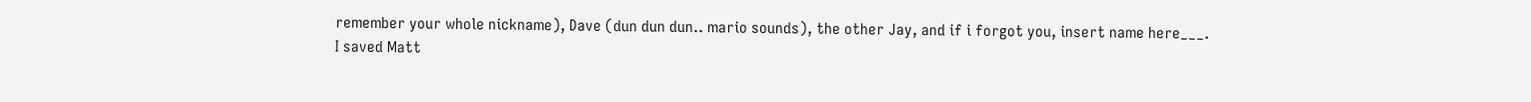remember your whole nickname), Dave (dun dun dun.. mario sounds), the other Jay, and if i forgot you, insert name here___.
I saved Matt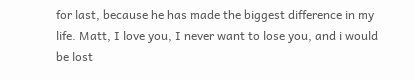for last, because he has made the biggest difference in my life. Matt, I love you, I never want to lose you, and i would be lost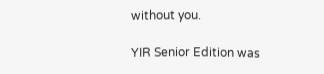without you.

YIR Senior Edition was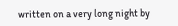written on a very long night by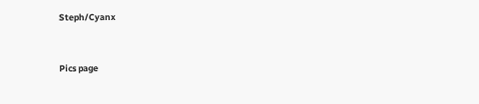Steph/Cyanx


Pics page